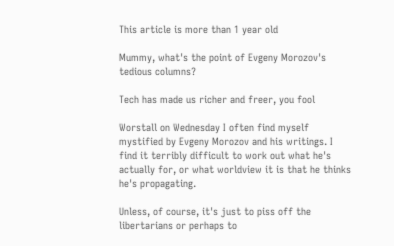This article is more than 1 year old

Mummy, what's the point of Evgeny Morozov's tedious columns?

Tech has made us richer and freer, you fool

Worstall on Wednesday I often find myself mystified by Evgeny Morozov and his writings. I find it terribly difficult to work out what he's actually for, or what worldview it is that he thinks he's propagating.

Unless, of course, it's just to piss off the libertarians or perhaps to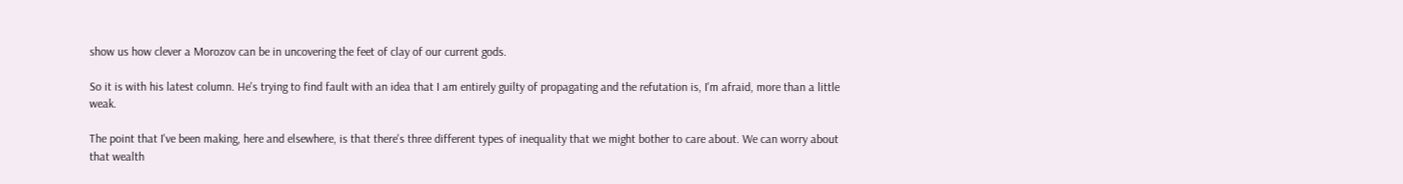show us how clever a Morozov can be in uncovering the feet of clay of our current gods.

So it is with his latest column. He's trying to find fault with an idea that I am entirely guilty of propagating and the refutation is, I'm afraid, more than a little weak.

The point that I've been making, here and elsewhere, is that there's three different types of inequality that we might bother to care about. We can worry about that wealth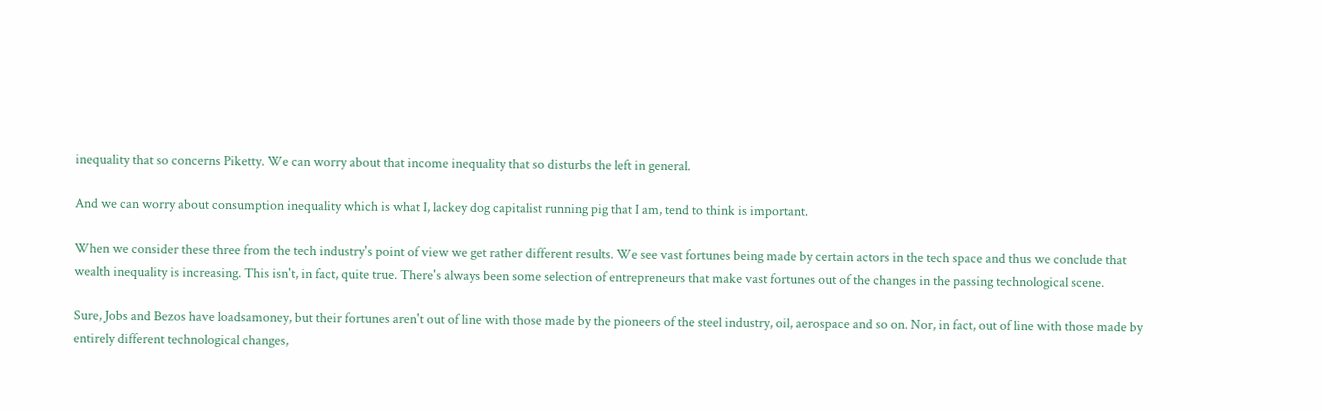inequality that so concerns Piketty. We can worry about that income inequality that so disturbs the left in general.

And we can worry about consumption inequality which is what I, lackey dog capitalist running pig that I am, tend to think is important.

When we consider these three from the tech industry's point of view we get rather different results. We see vast fortunes being made by certain actors in the tech space and thus we conclude that wealth inequality is increasing. This isn't, in fact, quite true. There's always been some selection of entrepreneurs that make vast fortunes out of the changes in the passing technological scene.

Sure, Jobs and Bezos have loadsamoney, but their fortunes aren't out of line with those made by the pioneers of the steel industry, oil, aerospace and so on. Nor, in fact, out of line with those made by entirely different technological changes,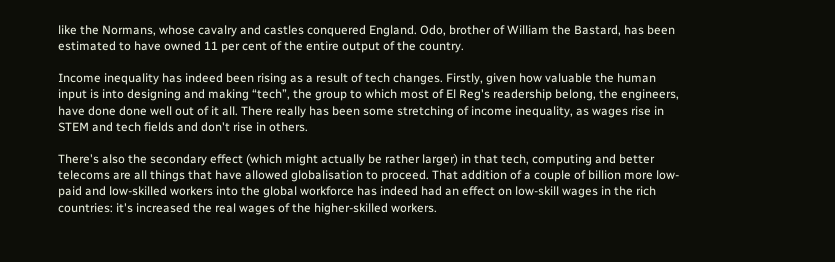like the Normans, whose cavalry and castles conquered England. Odo, brother of William the Bastard, has been estimated to have owned 11 per cent of the entire output of the country.

Income inequality has indeed been rising as a result of tech changes. Firstly, given how valuable the human input is into designing and making “tech”, the group to which most of El Reg's readership belong, the engineers, have done done well out of it all. There really has been some stretching of income inequality, as wages rise in STEM and tech fields and don't rise in others.

There's also the secondary effect (which might actually be rather larger) in that tech, computing and better telecoms are all things that have allowed globalisation to proceed. That addition of a couple of billion more low-paid and low-skilled workers into the global workforce has indeed had an effect on low-skill wages in the rich countries: it's increased the real wages of the higher-skilled workers.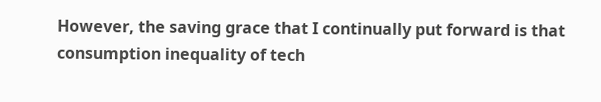However, the saving grace that I continually put forward is that consumption inequality of tech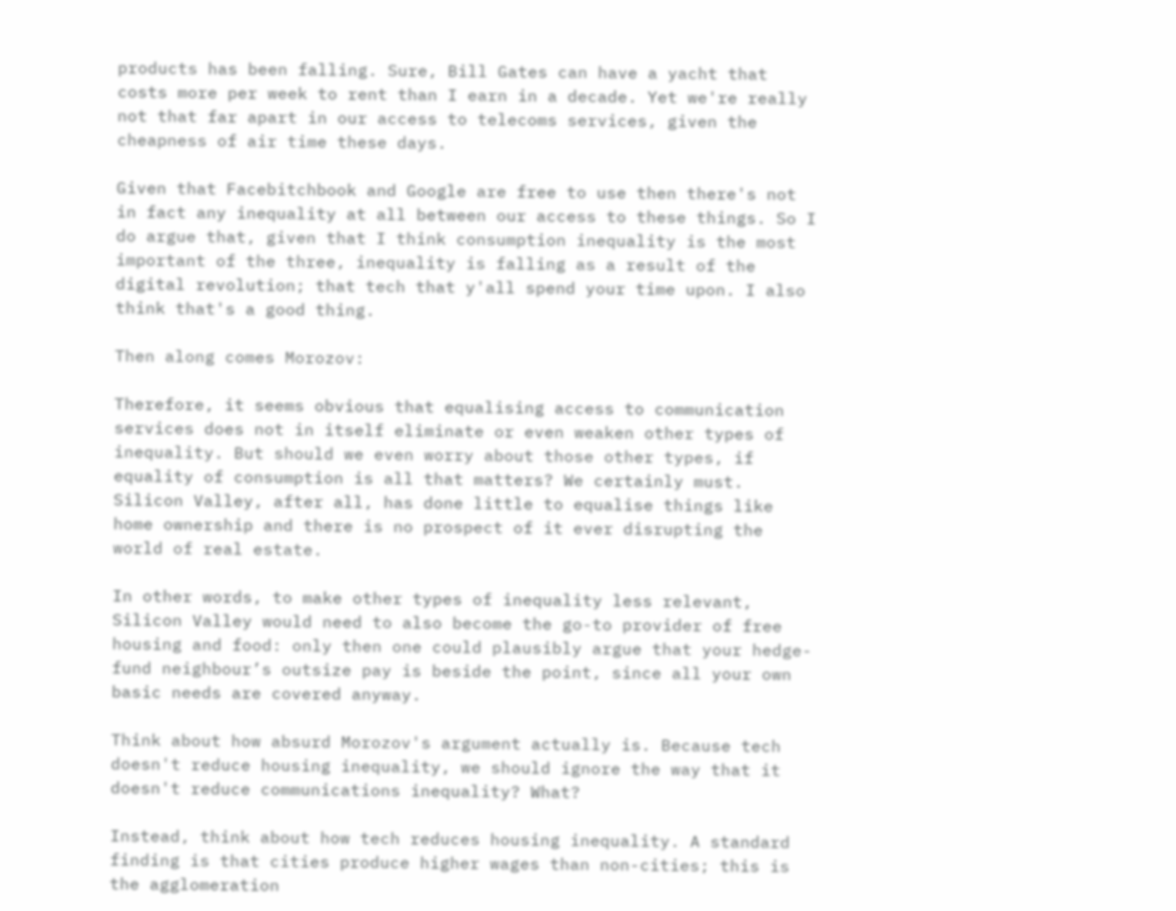products has been falling. Sure, Bill Gates can have a yacht that costs more per week to rent than I earn in a decade. Yet we're really not that far apart in our access to telecoms services, given the cheapness of air time these days.

Given that Facebitchbook and Google are free to use then there's not in fact any inequality at all between our access to these things. So I do argue that, given that I think consumption inequality is the most important of the three, inequality is falling as a result of the digital revolution; that tech that y'all spend your time upon. I also think that's a good thing.

Then along comes Morozov:

Therefore, it seems obvious that equalising access to communication services does not in itself eliminate or even weaken other types of inequality. But should we even worry about those other types, if equality of consumption is all that matters? We certainly must. Silicon Valley, after all, has done little to equalise things like home ownership and there is no prospect of it ever disrupting the world of real estate.

In other words, to make other types of inequality less relevant, Silicon Valley would need to also become the go-to provider of free housing and food: only then one could plausibly argue that your hedge-fund neighbour’s outsize pay is beside the point, since all your own basic needs are covered anyway.

Think about how absurd Morozov's argument actually is. Because tech doesn't reduce housing inequality, we should ignore the way that it doesn't reduce communications inequality? What?

Instead, think about how tech reduces housing inequality. A standard finding is that cities produce higher wages than non-cities; this is the agglomeration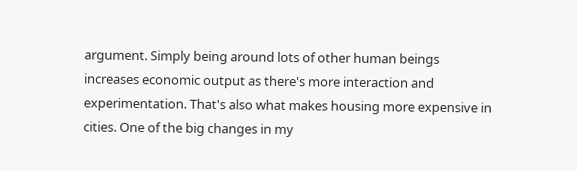argument. Simply being around lots of other human beings increases economic output as there's more interaction and experimentation. That's also what makes housing more expensive in cities. One of the big changes in my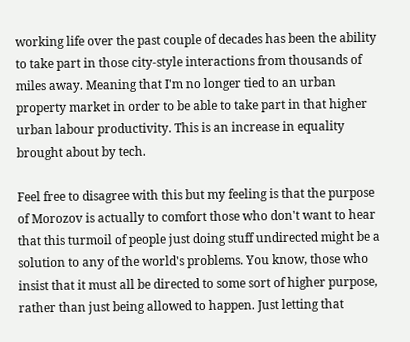working life over the past couple of decades has been the ability to take part in those city-style interactions from thousands of miles away. Meaning that I'm no longer tied to an urban property market in order to be able to take part in that higher urban labour productivity. This is an increase in equality brought about by tech.

Feel free to disagree with this but my feeling is that the purpose of Morozov is actually to comfort those who don't want to hear that this turmoil of people just doing stuff undirected might be a solution to any of the world's problems. You know, those who insist that it must all be directed to some sort of higher purpose, rather than just being allowed to happen. Just letting that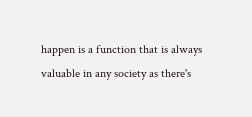happen is a function that is always valuable in any society as there's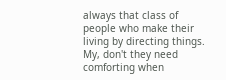always that class of people who make their living by directing things. My, don't they need comforting when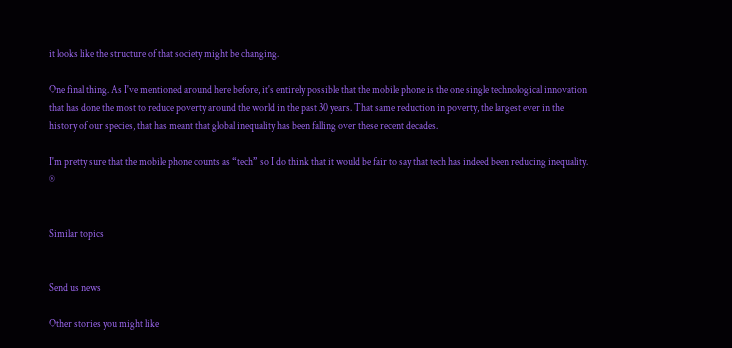it looks like the structure of that society might be changing.

One final thing. As I've mentioned around here before, it's entirely possible that the mobile phone is the one single technological innovation that has done the most to reduce poverty around the world in the past 30 years. That same reduction in poverty, the largest ever in the history of our species, that has meant that global inequality has been falling over these recent decades.

I'm pretty sure that the mobile phone counts as “tech” so I do think that it would be fair to say that tech has indeed been reducing inequality. ®


Similar topics


Send us news

Other stories you might like